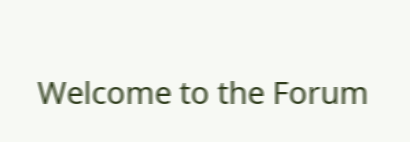Welcome to the Forum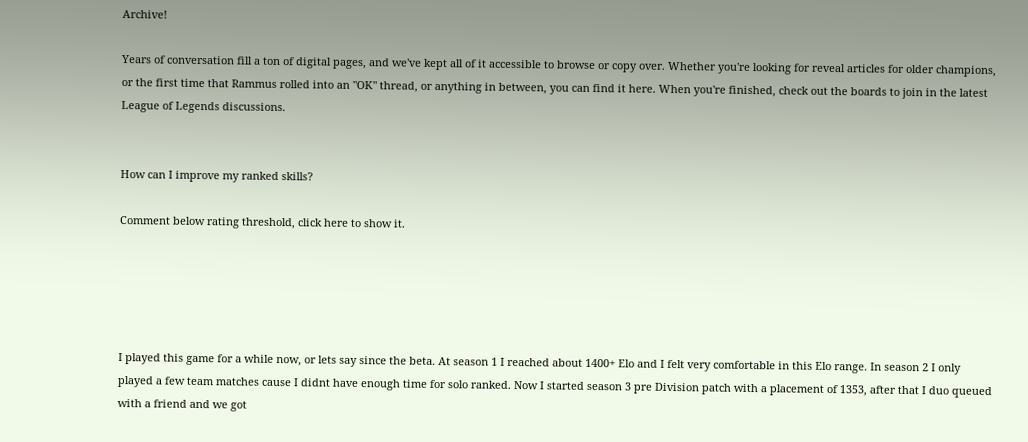Archive!

Years of conversation fill a ton of digital pages, and we've kept all of it accessible to browse or copy over. Whether you're looking for reveal articles for older champions, or the first time that Rammus rolled into an "OK" thread, or anything in between, you can find it here. When you're finished, check out the boards to join in the latest League of Legends discussions.


How can I improve my ranked skills?

Comment below rating threshold, click here to show it.





I played this game for a while now, or lets say since the beta. At season 1 I reached about 1400+ Elo and I felt very comfortable in this Elo range. In season 2 I only played a few team matches cause I didnt have enough time for solo ranked. Now I started season 3 pre Division patch with a placement of 1353, after that I duo queued with a friend and we got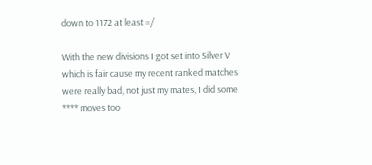down to 1172 at least =/

With the new divisions I got set into Silver V which is fair cause my recent ranked matches were really bad, not just my mates, I did some **** moves too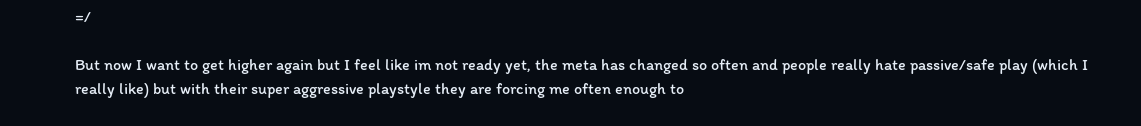=/

But now I want to get higher again but I feel like im not ready yet, the meta has changed so often and people really hate passive/safe play (which I really like) but with their super aggressive playstyle they are forcing me often enough to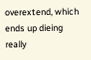overextend, which ends up dieing really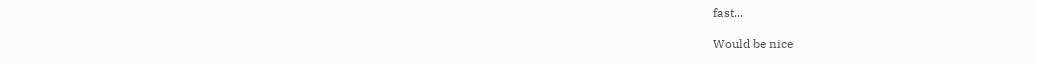fast...

Would be nice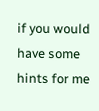if you would have some hints for me